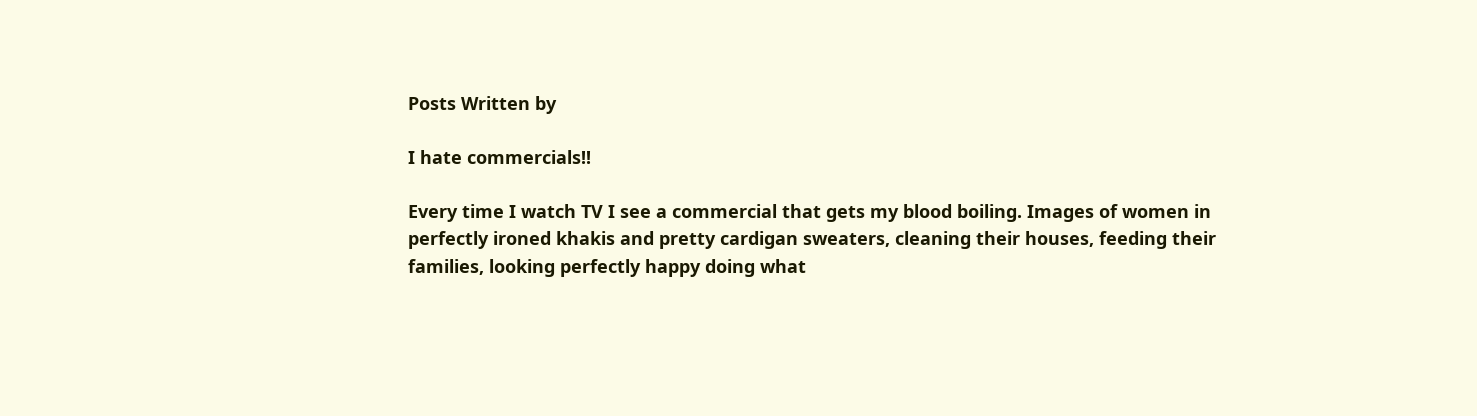Posts Written by

I hate commercials!!

Every time I watch TV I see a commercial that gets my blood boiling. Images of women in perfectly ironed khakis and pretty cardigan sweaters, cleaning their houses, feeding their families, looking perfectly happy doing what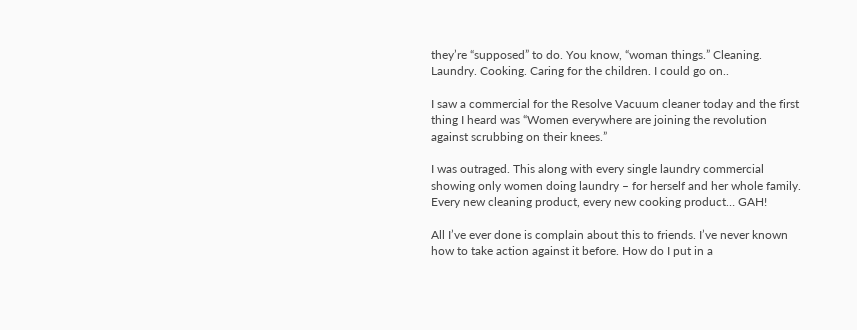they’re “supposed” to do. You know, “woman things.” Cleaning. Laundry. Cooking. Caring for the children. I could go on..

I saw a commercial for the Resolve Vacuum cleaner today and the first thing I heard was “Women everywhere are joining the revolution against scrubbing on their knees.”

I was outraged. This along with every single laundry commercial showing only women doing laundry – for herself and her whole family. Every new cleaning product, every new cooking product… GAH!

All I’ve ever done is complain about this to friends. I’ve never known how to take action against it before. How do I put in a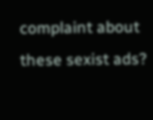complaint about these sexist ads?